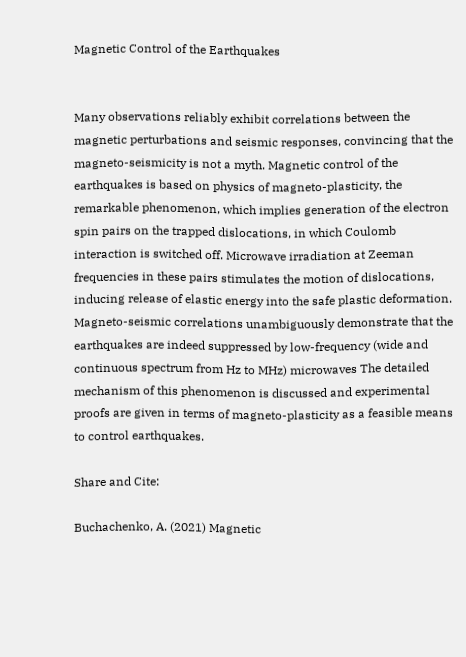Magnetic Control of the Earthquakes


Many observations reliably exhibit correlations between the magnetic perturbations and seismic responses, convincing that the magneto-seismicity is not a myth. Magnetic control of the earthquakes is based on physics of magneto-plasticity, the remarkable phenomenon, which implies generation of the electron spin pairs on the trapped dislocations, in which Coulomb interaction is switched off. Microwave irradiation at Zeeman frequencies in these pairs stimulates the motion of dislocations, inducing release of elastic energy into the safe plastic deformation. Magneto-seismic correlations unambiguously demonstrate that the earthquakes are indeed suppressed by low-frequency (wide and continuous spectrum from Hz to MHz) microwaves The detailed mechanism of this phenomenon is discussed and experimental proofs are given in terms of magneto-plasticity as a feasible means to control earthquakes.

Share and Cite:

Buchachenko, A. (2021) Magnetic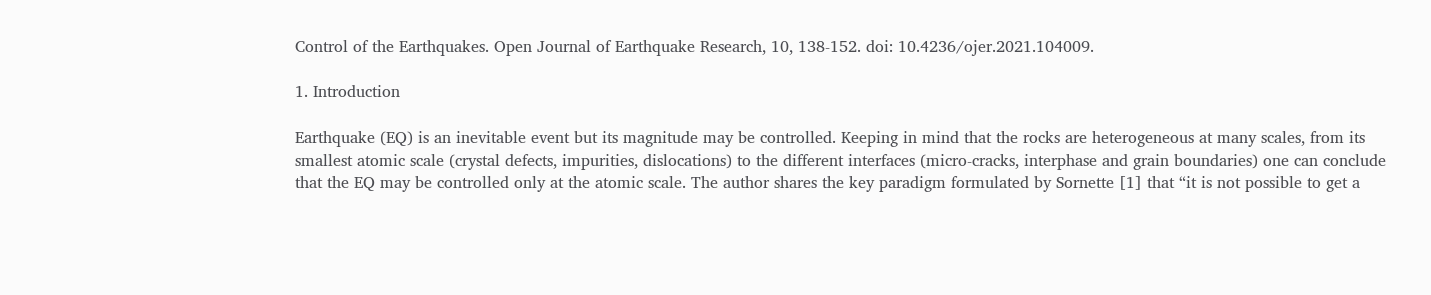Control of the Earthquakes. Open Journal of Earthquake Research, 10, 138-152. doi: 10.4236/ojer.2021.104009.

1. Introduction

Earthquake (EQ) is an inevitable event but its magnitude may be controlled. Keeping in mind that the rocks are heterogeneous at many scales, from its smallest atomic scale (crystal defects, impurities, dislocations) to the different interfaces (micro-cracks, interphase and grain boundaries) one can conclude that the EQ may be controlled only at the atomic scale. The author shares the key paradigm formulated by Sornette [1] that “it is not possible to get a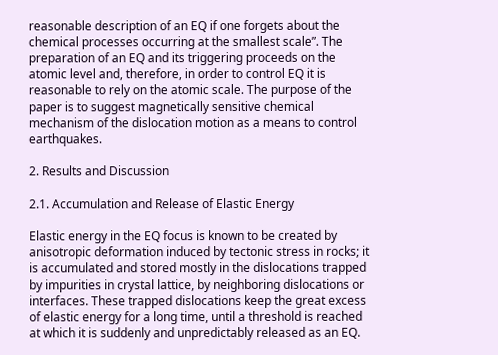reasonable description of an EQ if one forgets about the chemical processes occurring at the smallest scale”. The preparation of an EQ and its triggering proceeds on the atomic level and, therefore, in order to control EQ it is reasonable to rely on the atomic scale. The purpose of the paper is to suggest magnetically sensitive chemical mechanism of the dislocation motion as a means to control earthquakes.

2. Results and Discussion

2.1. Accumulation and Release of Elastic Energy

Elastic energy in the EQ focus is known to be created by anisotropic deformation induced by tectonic stress in rocks; it is accumulated and stored mostly in the dislocations trapped by impurities in crystal lattice, by neighboring dislocations or interfaces. These trapped dislocations keep the great excess of elastic energy for a long time, until a threshold is reached at which it is suddenly and unpredictably released as an EQ.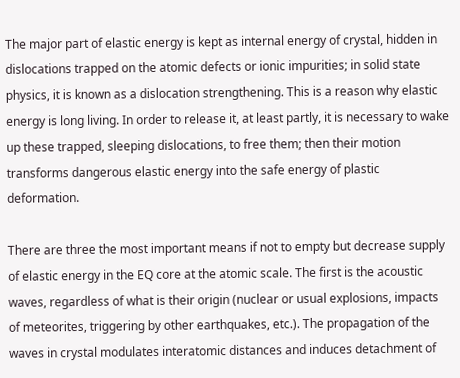The major part of elastic energy is kept as internal energy of crystal, hidden in dislocations trapped on the atomic defects or ionic impurities; in solid state physics, it is known as a dislocation strengthening. This is a reason why elastic energy is long living. In order to release it, at least partly, it is necessary to wake up these trapped, sleeping dislocations, to free them; then their motion transforms dangerous elastic energy into the safe energy of plastic deformation.

There are three the most important means if not to empty but decrease supply of elastic energy in the EQ core at the atomic scale. The first is the acoustic waves, regardless of what is their origin (nuclear or usual explosions, impacts of meteorites, triggering by other earthquakes, etc.). The propagation of the waves in crystal modulates interatomic distances and induces detachment of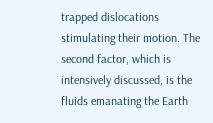trapped dislocations stimulating their motion. The second factor, which is intensively discussed, is the fluids emanating the Earth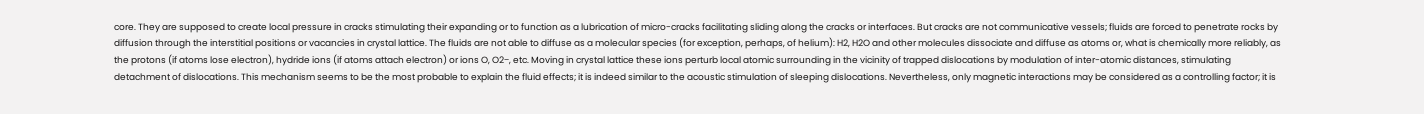core. They are supposed to create local pressure in cracks stimulating their expanding or to function as a lubrication of micro-cracks facilitating sliding along the cracks or interfaces. But cracks are not communicative vessels; fluids are forced to penetrate rocks by diffusion through the interstitial positions or vacancies in crystal lattice. The fluids are not able to diffuse as a molecular species (for exception, perhaps, of helium): H2, H2O and other molecules dissociate and diffuse as atoms or, what is chemically more reliably, as the protons (if atoms lose electron), hydride ions (if atoms attach electron) or ions O, O2−, etc. Moving in crystal lattice these ions perturb local atomic surrounding in the vicinity of trapped dislocations by modulation of inter-atomic distances, stimulating detachment of dislocations. This mechanism seems to be the most probable to explain the fluid effects; it is indeed similar to the acoustic stimulation of sleeping dislocations. Nevertheless, only magnetic interactions may be considered as a controlling factor; it is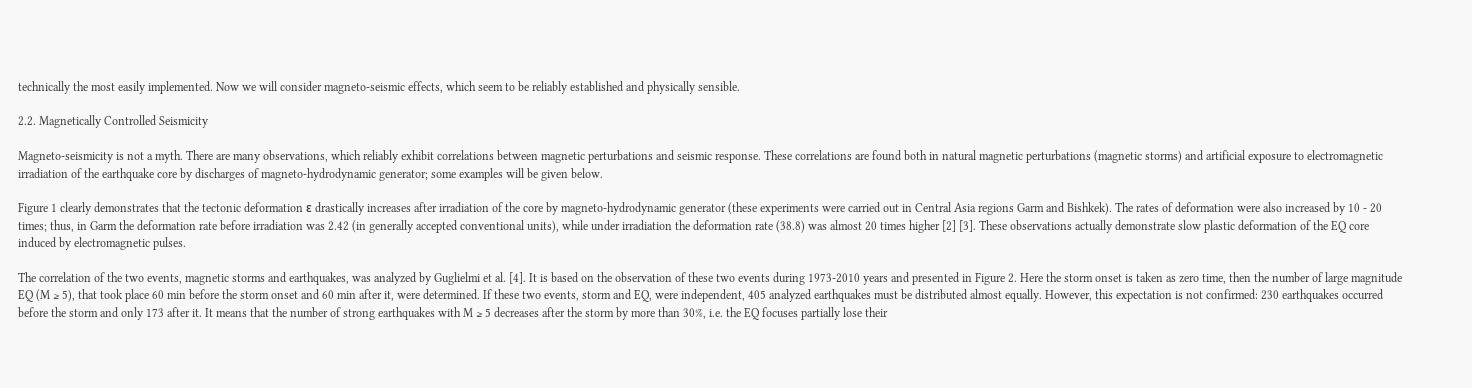technically the most easily implemented. Now we will consider magneto-seismic effects, which seem to be reliably established and physically sensible.

2.2. Magnetically Controlled Seismicity

Magneto-seismicity is not a myth. There are many observations, which reliably exhibit correlations between magnetic perturbations and seismic response. These correlations are found both in natural magnetic perturbations (magnetic storms) and artificial exposure to electromagnetic irradiation of the earthquake core by discharges of magneto-hydrodynamic generator; some examples will be given below.

Figure 1 clearly demonstrates that the tectonic deformation ε drastically increases after irradiation of the core by magneto-hydrodynamic generator (these experiments were carried out in Central Asia regions Garm and Bishkek). The rates of deformation were also increased by 10 - 20 times; thus, in Garm the deformation rate before irradiation was 2.42 (in generally accepted conventional units), while under irradiation the deformation rate (38.8) was almost 20 times higher [2] [3]. These observations actually demonstrate slow plastic deformation of the EQ core induced by electromagnetic pulses.

The correlation of the two events, magnetic storms and earthquakes, was analyzed by Guglielmi et al. [4]. It is based on the observation of these two events during 1973-2010 years and presented in Figure 2. Here the storm onset is taken as zero time, then the number of large magnitude EQ (M ≥ 5), that took place 60 min before the storm onset and 60 min after it, were determined. If these two events, storm and EQ, were independent, 405 analyzed earthquakes must be distributed almost equally. However, this expectation is not confirmed: 230 earthquakes occurred before the storm and only 173 after it. It means that the number of strong earthquakes with M ≥ 5 decreases after the storm by more than 30%, i.e. the EQ focuses partially lose their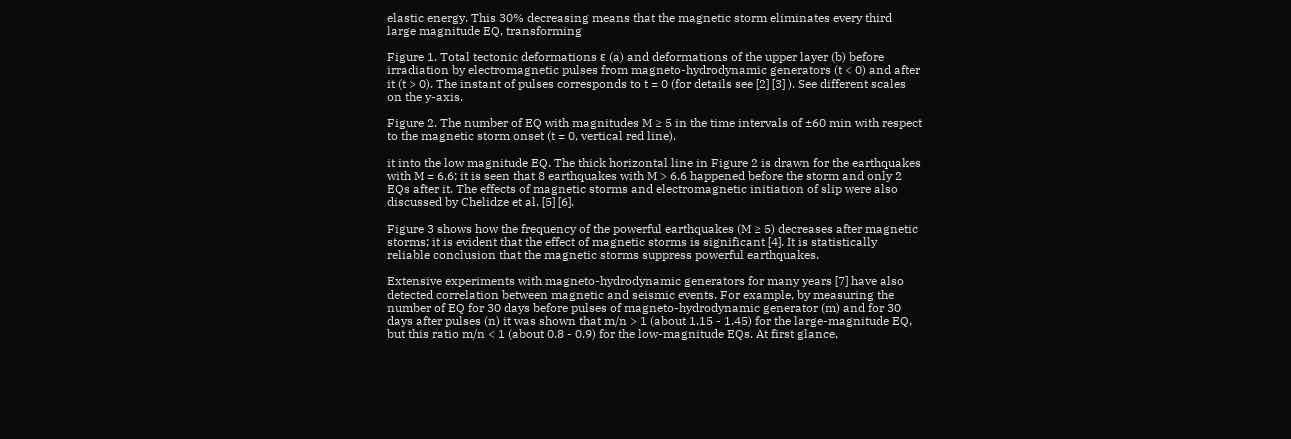elastic energy. This 30% decreasing means that the magnetic storm eliminates every third large magnitude EQ, transforming

Figure 1. Total tectonic deformations ε (a) and deformations of the upper layer (b) before irradiation by electromagnetic pulses from magneto-hydrodynamic generators (t < 0) and after it (t > 0). The instant of pulses corresponds to t = 0 (for details see [2] [3] ). See different scales on the y-axis.

Figure 2. The number of EQ with magnitudes M ≥ 5 in the time intervals of ±60 min with respect to the magnetic storm onset (t = 0, vertical red line).

it into the low magnitude EQ. The thick horizontal line in Figure 2 is drawn for the earthquakes with M = 6.6; it is seen that 8 earthquakes with M > 6.6 happened before the storm and only 2 EQs after it. The effects of magnetic storms and electromagnetic initiation of slip were also discussed by Chelidze et al. [5] [6].

Figure 3 shows how the frequency of the powerful earthquakes (M ≥ 5) decreases after magnetic storms; it is evident that the effect of magnetic storms is significant [4]. It is statistically reliable conclusion that the magnetic storms suppress powerful earthquakes.

Extensive experiments with magneto-hydrodynamic generators for many years [7] have also detected correlation between magnetic and seismic events. For example, by measuring the number of EQ for 30 days before pulses of magneto-hydrodynamic generator (m) and for 30 days after pulses (n) it was shown that m/n > 1 (about 1.15 - 1.45) for the large-magnitude EQ, but this ratio m/n < 1 (about 0.8 - 0.9) for the low-magnitude EQs. At first glance,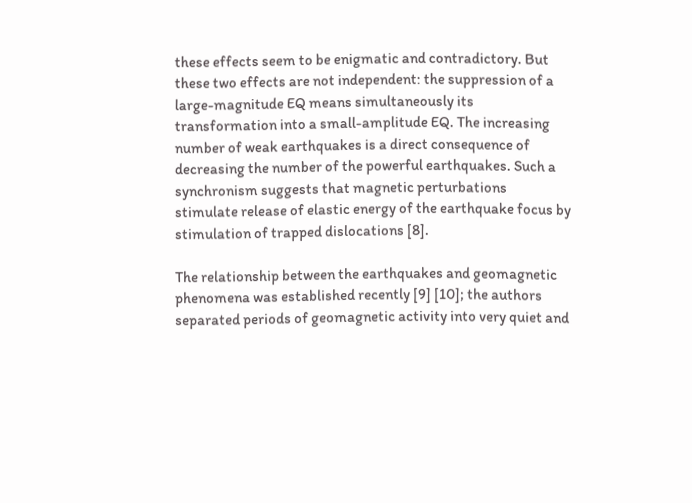these effects seem to be enigmatic and contradictory. But these two effects are not independent: the suppression of a large-magnitude EQ means simultaneously its transformation into a small-amplitude EQ. The increasing number of weak earthquakes is a direct consequence of decreasing the number of the powerful earthquakes. Such a synchronism suggests that magnetic perturbations stimulate release of elastic energy of the earthquake focus by stimulation of trapped dislocations [8].

The relationship between the earthquakes and geomagnetic phenomena was established recently [9] [10]; the authors separated periods of geomagnetic activity into very quiet and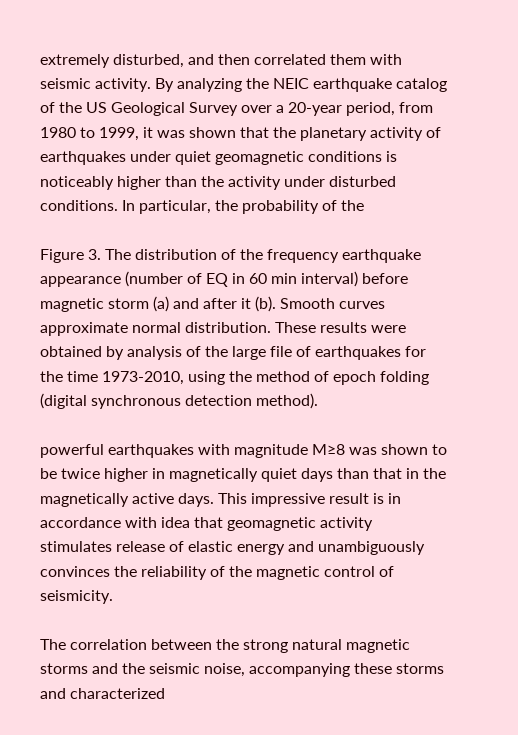extremely disturbed, and then correlated them with seismic activity. By analyzing the NEIC earthquake catalog of the US Geological Survey over a 20-year period, from 1980 to 1999, it was shown that the planetary activity of earthquakes under quiet geomagnetic conditions is noticeably higher than the activity under disturbed conditions. In particular, the probability of the

Figure 3. The distribution of the frequency earthquake appearance (number of EQ in 60 min interval) before magnetic storm (a) and after it (b). Smooth curves approximate normal distribution. These results were obtained by analysis of the large file of earthquakes for the time 1973-2010, using the method of epoch folding (digital synchronous detection method).

powerful earthquakes with magnitude M≥8 was shown to be twice higher in magnetically quiet days than that in the magnetically active days. This impressive result is in accordance with idea that geomagnetic activity stimulates release of elastic energy and unambiguously convinces the reliability of the magnetic control of seismicity.

The correlation between the strong natural magnetic storms and the seismic noise, accompanying these storms and characterized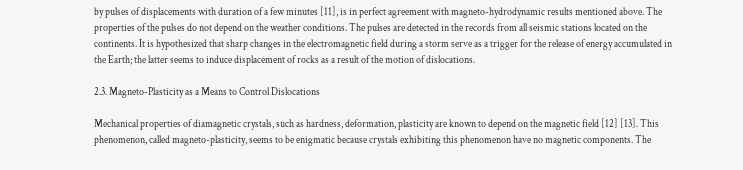by pulses of displacements with duration of a few minutes [11], is in perfect agreement with magneto-hydrodynamic results mentioned above. The properties of the pulses do not depend on the weather conditions. The pulses are detected in the records from all seismic stations located on the continents. It is hypothesized that sharp changes in the electromagnetic field during a storm serve as a trigger for the release of energy accumulated in the Earth; the latter seems to induce displacement of rocks as a result of the motion of dislocations.

2.3. Magneto-Plasticity as a Means to Control Dislocations

Mechanical properties of diamagnetic crystals, such as hardness, deformation, plasticity are known to depend on the magnetic field [12] [13]. This phenomenon, called magneto-plasticity, seems to be enigmatic because crystals exhibiting this phenomenon have no magnetic components. The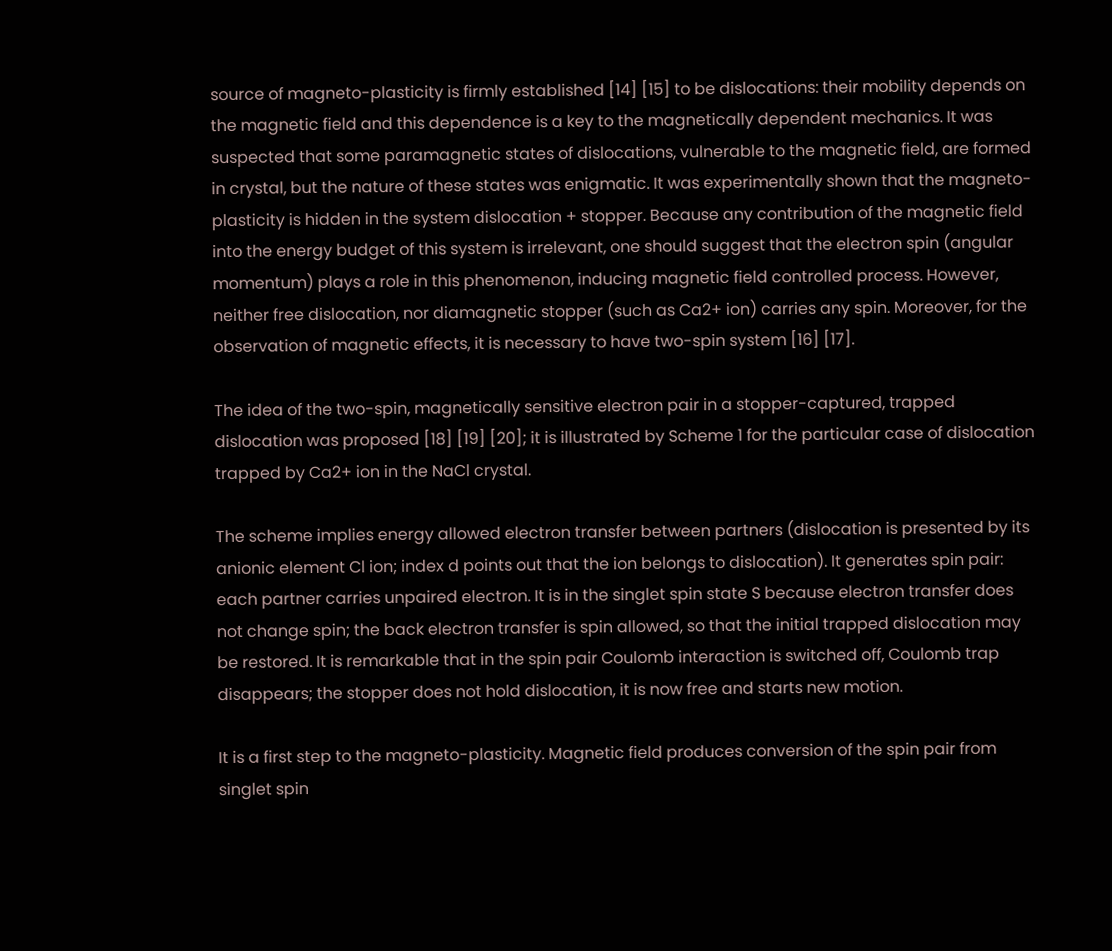source of magneto-plasticity is firmly established [14] [15] to be dislocations: their mobility depends on the magnetic field and this dependence is a key to the magnetically dependent mechanics. It was suspected that some paramagnetic states of dislocations, vulnerable to the magnetic field, are formed in crystal, but the nature of these states was enigmatic. It was experimentally shown that the magneto-plasticity is hidden in the system dislocation + stopper. Because any contribution of the magnetic field into the energy budget of this system is irrelevant, one should suggest that the electron spin (angular momentum) plays a role in this phenomenon, inducing magnetic field controlled process. However, neither free dislocation, nor diamagnetic stopper (such as Ca2+ ion) carries any spin. Moreover, for the observation of magnetic effects, it is necessary to have two-spin system [16] [17].

The idea of the two-spin, magnetically sensitive electron pair in a stopper-captured, trapped dislocation was proposed [18] [19] [20]; it is illustrated by Scheme 1 for the particular case of dislocation trapped by Ca2+ ion in the NaCl crystal.

The scheme implies energy allowed electron transfer between partners (dislocation is presented by its anionic element Cl ion; index d points out that the ion belongs to dislocation). It generates spin pair: each partner carries unpaired electron. It is in the singlet spin state S because electron transfer does not change spin; the back electron transfer is spin allowed, so that the initial trapped dislocation may be restored. It is remarkable that in the spin pair Coulomb interaction is switched off, Coulomb trap disappears; the stopper does not hold dislocation, it is now free and starts new motion.

It is a first step to the magneto-plasticity. Magnetic field produces conversion of the spin pair from singlet spin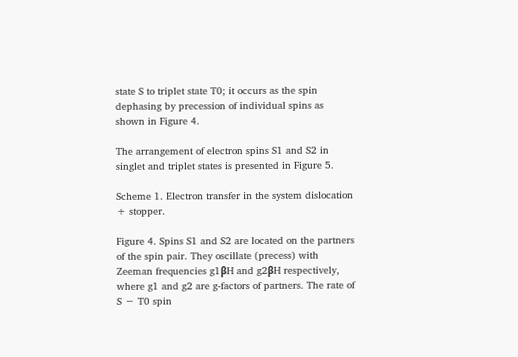state S to triplet state T0; it occurs as the spin dephasing by precession of individual spins as shown in Figure 4.

The arrangement of electron spins S1 and S2 in singlet and triplet states is presented in Figure 5.

Scheme 1. Electron transfer in the system dislocation + stopper.

Figure 4. Spins S1 and S2 are located on the partners of the spin pair. They oscillate (precess) with Zeeman frequencies g1βH and g2βH respectively, where g1 and g2 are g-factors of partners. The rate of S − T0 spin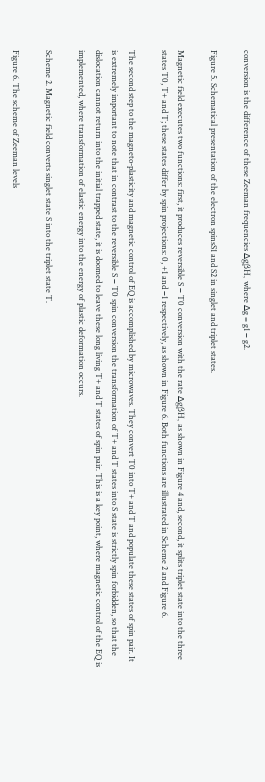conversion is the difference of these Zeeman frequencies ∆gβH, where ∆g = g1 − g2.

Figure 5. Schematical presentation of the electron spinsS1 and S2 in singlet and triplet states.

Magnetic field executes two functions: first, it produces reversible S − T0 conversion with the rate ∆gβH, as shown in Figure 4 and, second, it splits triplet state into the three states T0, T+ and T; these states differ by spin projections: 0, +1 and −1 respectively, as shown in Figure 6. Both functions are illustrated in Scheme 2 and Figure 6.

The second step to the magneto-plasticity and magnetic control of EQ is accomplished by microwaves. They convert T0 into T+ and T and populate these states of spin pair. It is extremely important to note that in contrast to the reversible S − T0 spin conversion the transformation of T+ and T states into S state is strictly spin forbidden, so that the dislocation cannot return into the initial trapped state, it is doomed to leave these long living T+ and T states of spin pair. This is a key point, where magnetic control of the EQ is implemented, where transformation of elastic energy into the energy of plastic deformation occurs.

Scheme 2. Magnetic field converts singlet state S into the triplet state T.

Figure 6. The scheme of Zeeman levels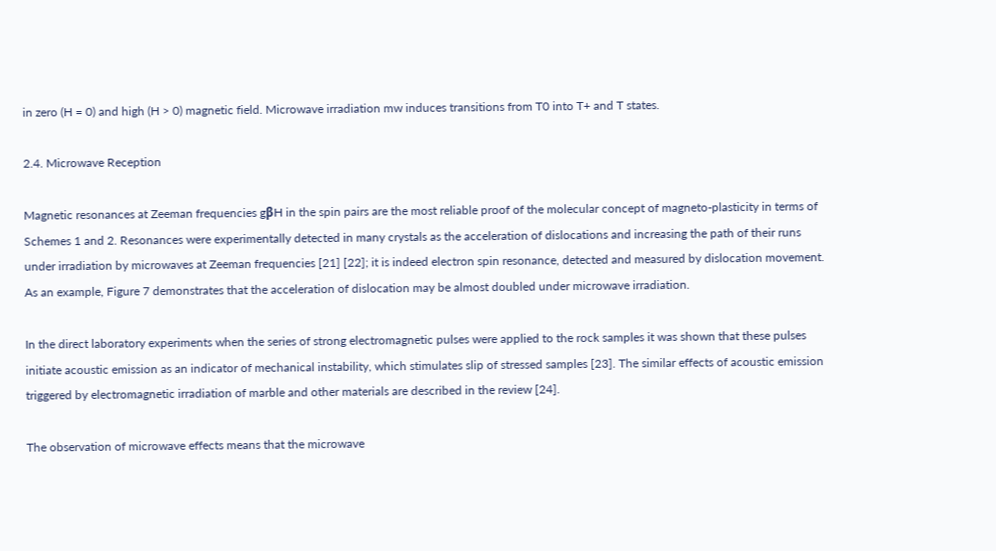in zero (H = 0) and high (H > 0) magnetic field. Microwave irradiation mw induces transitions from T0 into T+ and T states.

2.4. Microwave Reception

Magnetic resonances at Zeeman frequencies gβH in the spin pairs are the most reliable proof of the molecular concept of magneto-plasticity in terms of Schemes 1 and 2. Resonances were experimentally detected in many crystals as the acceleration of dislocations and increasing the path of their runs under irradiation by microwaves at Zeeman frequencies [21] [22]; it is indeed electron spin resonance, detected and measured by dislocation movement. As an example, Figure 7 demonstrates that the acceleration of dislocation may be almost doubled under microwave irradiation.

In the direct laboratory experiments when the series of strong electromagnetic pulses were applied to the rock samples it was shown that these pulses initiate acoustic emission as an indicator of mechanical instability, which stimulates slip of stressed samples [23]. The similar effects of acoustic emission triggered by electromagnetic irradiation of marble and other materials are described in the review [24].

The observation of microwave effects means that the microwave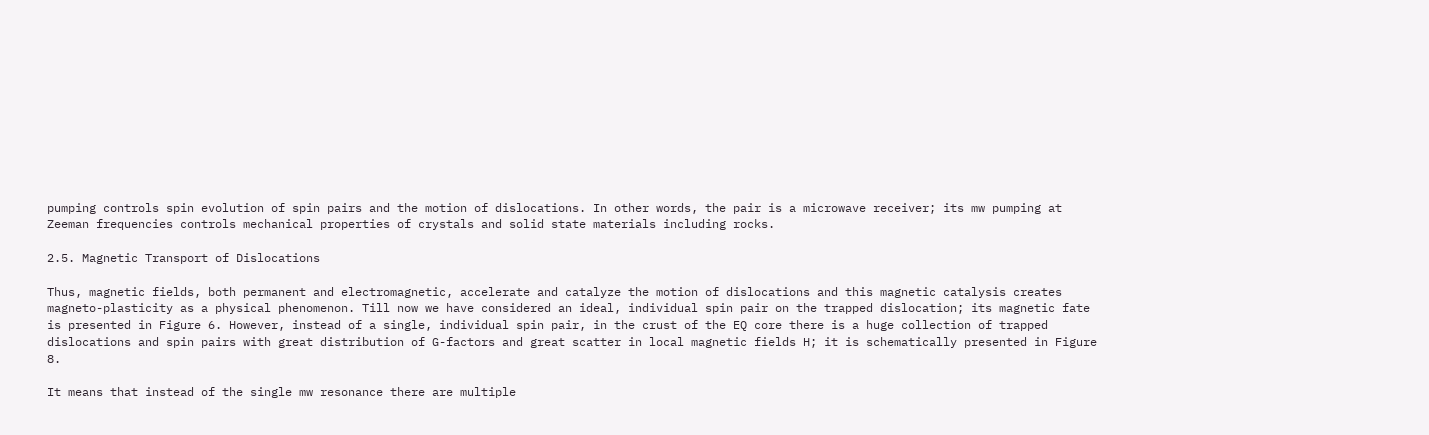pumping controls spin evolution of spin pairs and the motion of dislocations. In other words, the pair is a microwave receiver; its mw pumping at Zeeman frequencies controls mechanical properties of crystals and solid state materials including rocks.

2.5. Magnetic Transport of Dislocations

Thus, magnetic fields, both permanent and electromagnetic, accelerate and catalyze the motion of dislocations and this magnetic catalysis creates magneto-plasticity as a physical phenomenon. Till now we have considered an ideal, individual spin pair on the trapped dislocation; its magnetic fate is presented in Figure 6. However, instead of a single, individual spin pair, in the crust of the EQ core there is a huge collection of trapped dislocations and spin pairs with great distribution of G-factors and great scatter in local magnetic fields H; it is schematically presented in Figure 8.

It means that instead of the single mw resonance there are multiple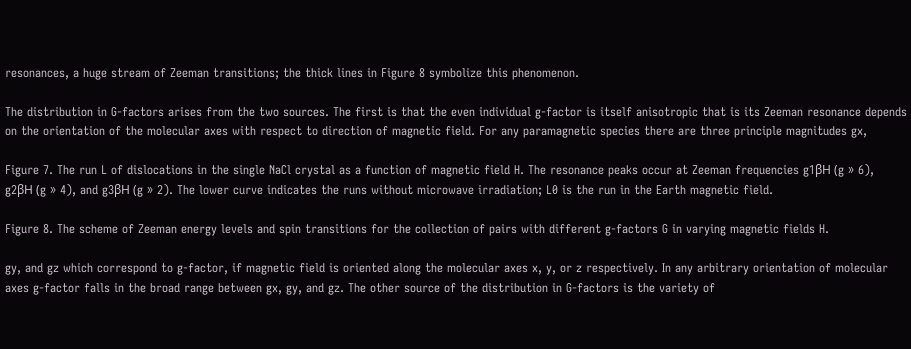resonances, a huge stream of Zeeman transitions; the thick lines in Figure 8 symbolize this phenomenon.

The distribution in G-factors arises from the two sources. The first is that the even individual g-factor is itself anisotropic that is its Zeeman resonance depends on the orientation of the molecular axes with respect to direction of magnetic field. For any paramagnetic species there are three principle magnitudes gx,

Figure 7. The run L of dislocations in the single NaCl crystal as a function of magnetic field H. The resonance peaks occur at Zeeman frequencies g1βH (g » 6), g2βH (g » 4), and g3βH (g » 2). The lower curve indicates the runs without microwave irradiation; L0 is the run in the Earth magnetic field.

Figure 8. The scheme of Zeeman energy levels and spin transitions for the collection of pairs with different g-factors G in varying magnetic fields H.

gy, and gz which correspond to g-factor, if magnetic field is oriented along the molecular axes x, y, or z respectively. In any arbitrary orientation of molecular axes g-factor falls in the broad range between gx, gy, and gz. The other source of the distribution in G-factors is the variety of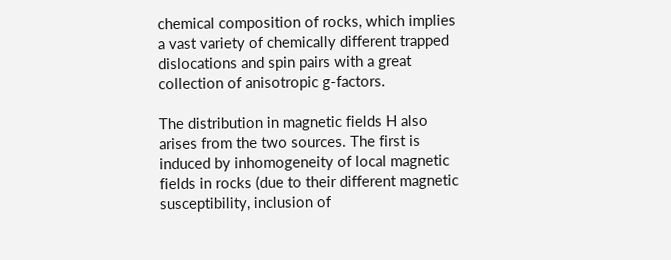chemical composition of rocks, which implies a vast variety of chemically different trapped dislocations and spin pairs with a great collection of anisotropic g-factors.

The distribution in magnetic fields H also arises from the two sources. The first is induced by inhomogeneity of local magnetic fields in rocks (due to their different magnetic susceptibility, inclusion of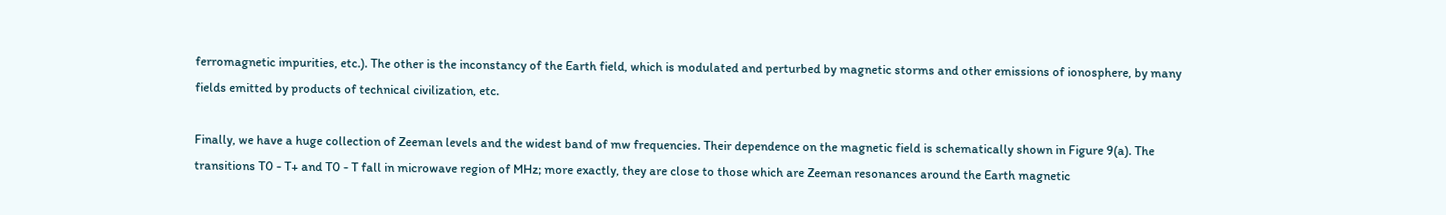ferromagnetic impurities, etc.). The other is the inconstancy of the Earth field, which is modulated and perturbed by magnetic storms and other emissions of ionosphere, by many fields emitted by products of technical civilization, etc.

Finally, we have a huge collection of Zeeman levels and the widest band of mw frequencies. Their dependence on the magnetic field is schematically shown in Figure 9(a). The transitions T0 - T+ and T0 - T fall in microwave region of MHz; more exactly, they are close to those which are Zeeman resonances around the Earth magnetic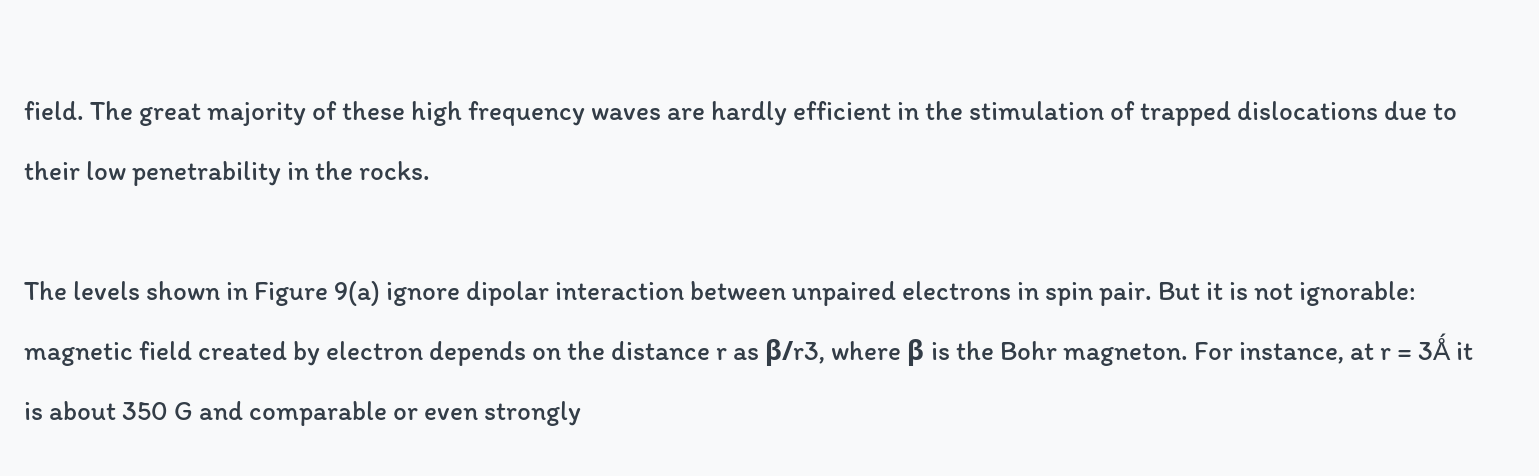field. The great majority of these high frequency waves are hardly efficient in the stimulation of trapped dislocations due to their low penetrability in the rocks.

The levels shown in Figure 9(a) ignore dipolar interaction between unpaired electrons in spin pair. But it is not ignorable: magnetic field created by electron depends on the distance r as β/r3, where β is the Bohr magneton. For instance, at r = 3Ǻ it is about 350 G and comparable or even strongly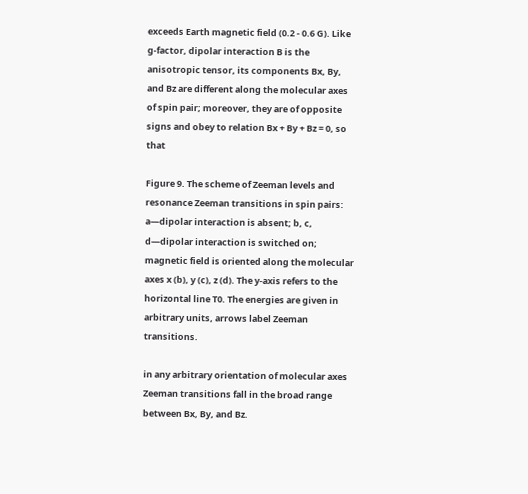exceeds Earth magnetic field (0.2 - 0.6 G). Like g-factor, dipolar interaction B is the anisotropic tensor, its components Bx, By, and Bz are different along the molecular axes of spin pair; moreover, they are of opposite signs and obey to relation Bx + By + Bz = 0, so that

Figure 9. The scheme of Zeeman levels and resonance Zeeman transitions in spin pairs: a—dipolar interaction is absent; b, c, d—dipolar interaction is switched on; magnetic field is oriented along the molecular axes x (b), y (c), z (d). The y-axis refers to the horizontal line T0. The energies are given in arbitrary units, arrows label Zeeman transitions.

in any arbitrary orientation of molecular axes Zeeman transitions fall in the broad range between Bx, By, and Bz.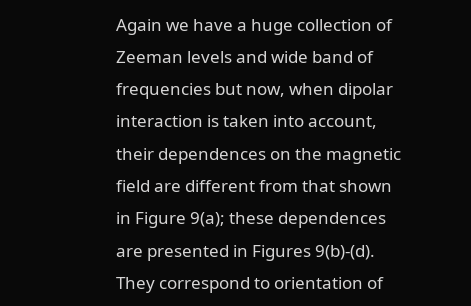Again we have a huge collection of Zeeman levels and wide band of frequencies but now, when dipolar interaction is taken into account, their dependences on the magnetic field are different from that shown in Figure 9(a); these dependences are presented in Figures 9(b)-(d). They correspond to orientation of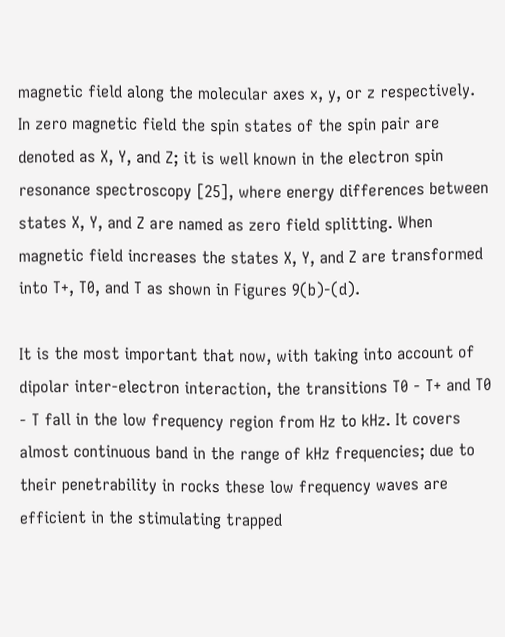magnetic field along the molecular axes x, y, or z respectively. In zero magnetic field the spin states of the spin pair are denoted as X, Y, and Z; it is well known in the electron spin resonance spectroscopy [25], where energy differences between states X, Y, and Z are named as zero field splitting. When magnetic field increases the states X, Y, and Z are transformed into T+, T0, and T as shown in Figures 9(b)-(d).

It is the most important that now, with taking into account of dipolar inter-electron interaction, the transitions T0 - T+ and T0 - T fall in the low frequency region from Hz to kHz. It covers almost continuous band in the range of kHz frequencies; due to their penetrability in rocks these low frequency waves are efficient in the stimulating trapped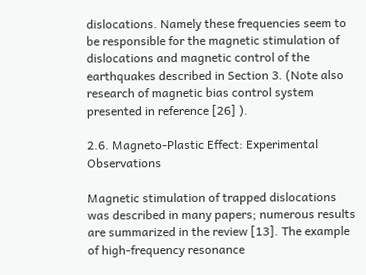dislocations. Namely these frequencies seem to be responsible for the magnetic stimulation of dislocations and magnetic control of the earthquakes described in Section 3. (Note also research of magnetic bias control system presented in reference [26] ).

2.6. Magneto-Plastic Effect: Experimental Observations

Magnetic stimulation of trapped dislocations was described in many papers; numerous results are summarized in the review [13]. The example of high-frequency resonance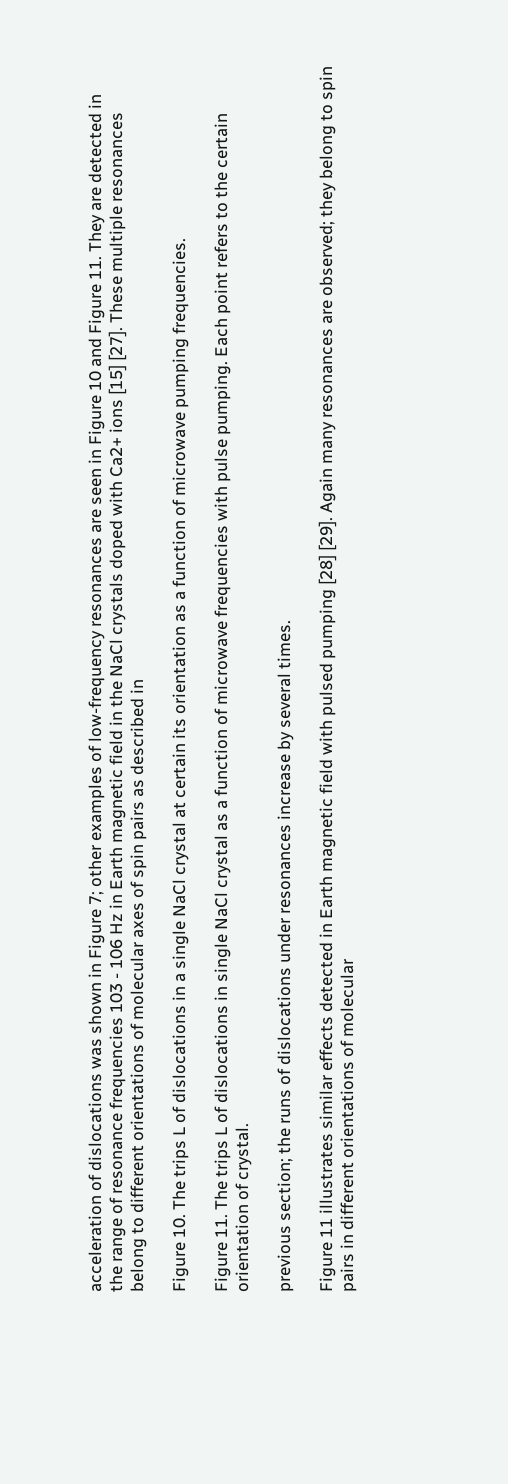acceleration of dislocations was shown in Figure 7; other examples of low-frequency resonances are seen in Figure 10 and Figure 11. They are detected in the range of resonance frequencies 103 - 106 Hz in Earth magnetic field in the NaCl crystals doped with Ca2+ ions [15] [27]. These multiple resonances belong to different orientations of molecular axes of spin pairs as described in

Figure 10. The trips L of dislocations in a single NaCl crystal at certain its orientation as a function of microwave pumping frequencies.

Figure 11. The trips L of dislocations in single NaCl crystal as a function of microwave frequencies with pulse pumping. Each point refers to the certain orientation of crystal.

previous section; the runs of dislocations under resonances increase by several times.

Figure 11 illustrates similar effects detected in Earth magnetic field with pulsed pumping [28] [29]. Again many resonances are observed; they belong to spin pairs in different orientations of molecular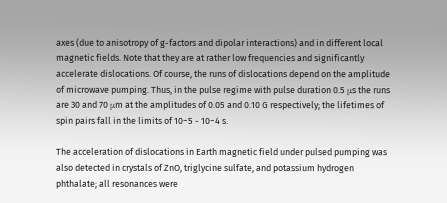axes (due to anisotropy of g-factors and dipolar interactions) and in different local magnetic fields. Note that they are at rather low frequencies and significantly accelerate dislocations. Of course, the runs of dislocations depend on the amplitude of microwave pumping. Thus, in the pulse regime with pulse duration 0.5 μs the runs are 30 and 70 μm at the amplitudes of 0.05 and 0.10 G respectively; the lifetimes of spin pairs fall in the limits of 10−5 - 10−4 s.

The acceleration of dislocations in Earth magnetic field under pulsed pumping was also detected in crystals of ZnO, triglycine sulfate, and potassium hydrogen phthalate; all resonances were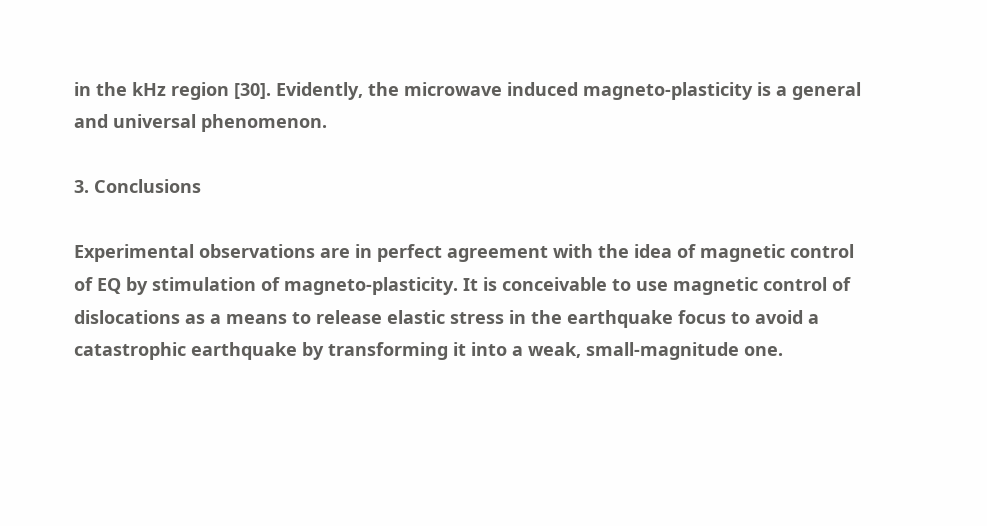in the kHz region [30]. Evidently, the microwave induced magneto-plasticity is a general and universal phenomenon.

3. Conclusions

Experimental observations are in perfect agreement with the idea of magnetic control of EQ by stimulation of magneto-plasticity. It is conceivable to use magnetic control of dislocations as a means to release elastic stress in the earthquake focus to avoid a catastrophic earthquake by transforming it into a weak, small-magnitude one.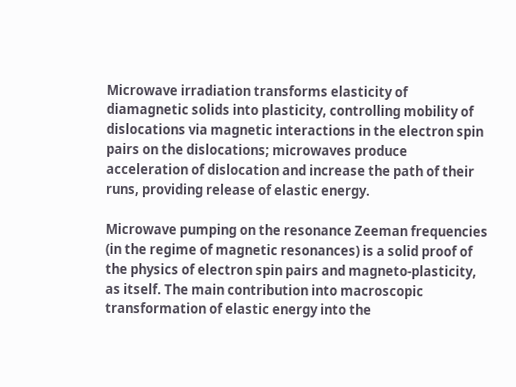Microwave irradiation transforms elasticity of diamagnetic solids into plasticity, controlling mobility of dislocations via magnetic interactions in the electron spin pairs on the dislocations; microwaves produce acceleration of dislocation and increase the path of their runs, providing release of elastic energy.

Microwave pumping on the resonance Zeeman frequencies (in the regime of magnetic resonances) is a solid proof of the physics of electron spin pairs and magneto-plasticity, as itself. The main contribution into macroscopic transformation of elastic energy into the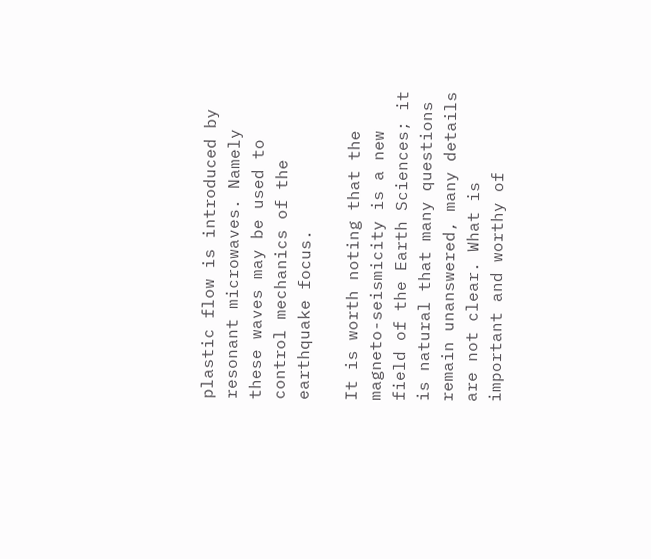plastic flow is introduced by resonant microwaves. Namely these waves may be used to control mechanics of the earthquake focus.

It is worth noting that the magneto-seismicity is a new field of the Earth Sciences; it is natural that many questions remain unanswered, many details are not clear. What is important and worthy of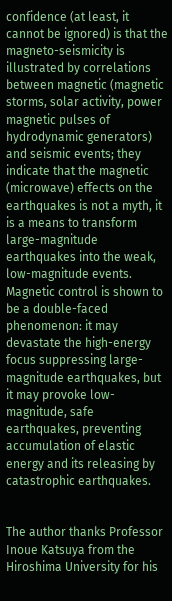confidence (at least, it cannot be ignored) is that the magneto-seismicity is illustrated by correlations between magnetic (magnetic storms, solar activity, power magnetic pulses of hydrodynamic generators) and seismic events; they indicate that the magnetic (microwave) effects on the earthquakes is not a myth, it is a means to transform large-magnitude earthquakes into the weak, low-magnitude events. Magnetic control is shown to be a double-faced phenomenon: it may devastate the high-energy focus suppressing large-magnitude earthquakes, but it may provoke low-magnitude, safe earthquakes, preventing accumulation of elastic energy and its releasing by catastrophic earthquakes.


The author thanks Professor Inoue Katsuya from the Hiroshima University for his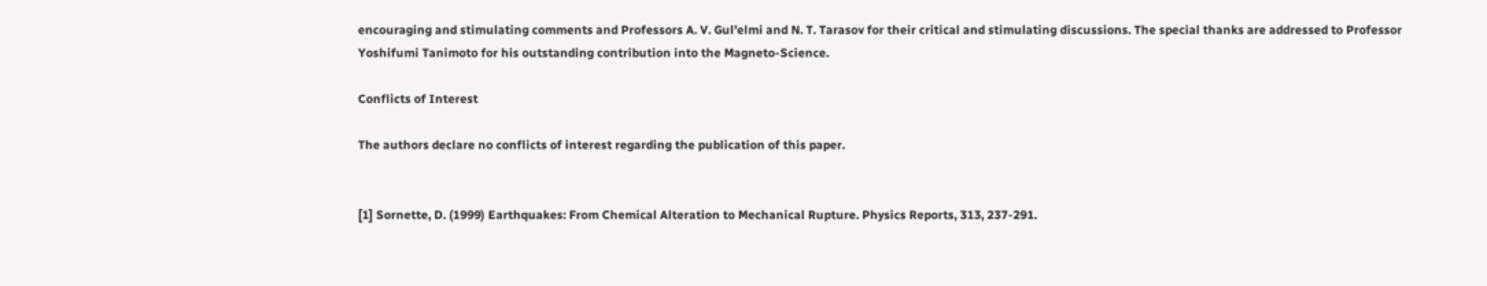encouraging and stimulating comments and Professors A. V. Gul’elmi and N. T. Tarasov for their critical and stimulating discussions. The special thanks are addressed to Professor Yoshifumi Tanimoto for his outstanding contribution into the Magneto-Science.

Conflicts of Interest

The authors declare no conflicts of interest regarding the publication of this paper.


[1] Sornette, D. (1999) Earthquakes: From Chemical Alteration to Mechanical Rupture. Physics Reports, 313, 237-291.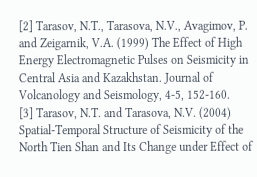[2] Tarasov, N.T., Tarasova, N.V., Avagimov, P. and Zeigarnik, V.A. (1999) The Effect of High Energy Electromagnetic Pulses on Seismicity in Central Asia and Kazakhstan. Journal of Volcanology and Seismology, 4-5, 152-160.
[3] Tarasov, N.T. and Tarasova, N.V. (2004) Spatial-Temporal Structure of Seismicity of the North Tien Shan and Its Change under Effect of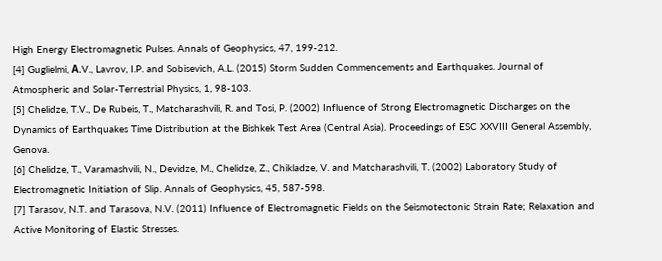High Energy Electromagnetic Pulses. Annals of Geophysics, 47, 199-212.
[4] Guglielmi, А.V., Lavrov, I.P. and Sobisevich, A.L. (2015) Storm Sudden Commencements and Earthquakes. Journal of Atmospheric and Solar-Terrestrial Physics, 1, 98-103.
[5] Chelidze, T.V., De Rubeis, T., Matcharashvili, R. and Tosi, P. (2002) Influence of Strong Electromagnetic Discharges on the Dynamics of Earthquakes Time Distribution at the Bishkek Test Area (Central Asia). Proceedings of ESC XXVIII General Assembly, Genova.
[6] Chelidze, T., Varamashvili, N., Devidze, M., Chelidze, Z., Chikladze, V. and Matcharashvili, T. (2002) Laboratory Study of Electromagnetic Initiation of Slip. Annals of Geophysics, 45, 587-598.
[7] Tarasov, N.T. and Tarasova, N.V. (2011) Influence of Electromagnetic Fields on the Seismotectonic Strain Rate; Relaxation and Active Monitoring of Elastic Stresses.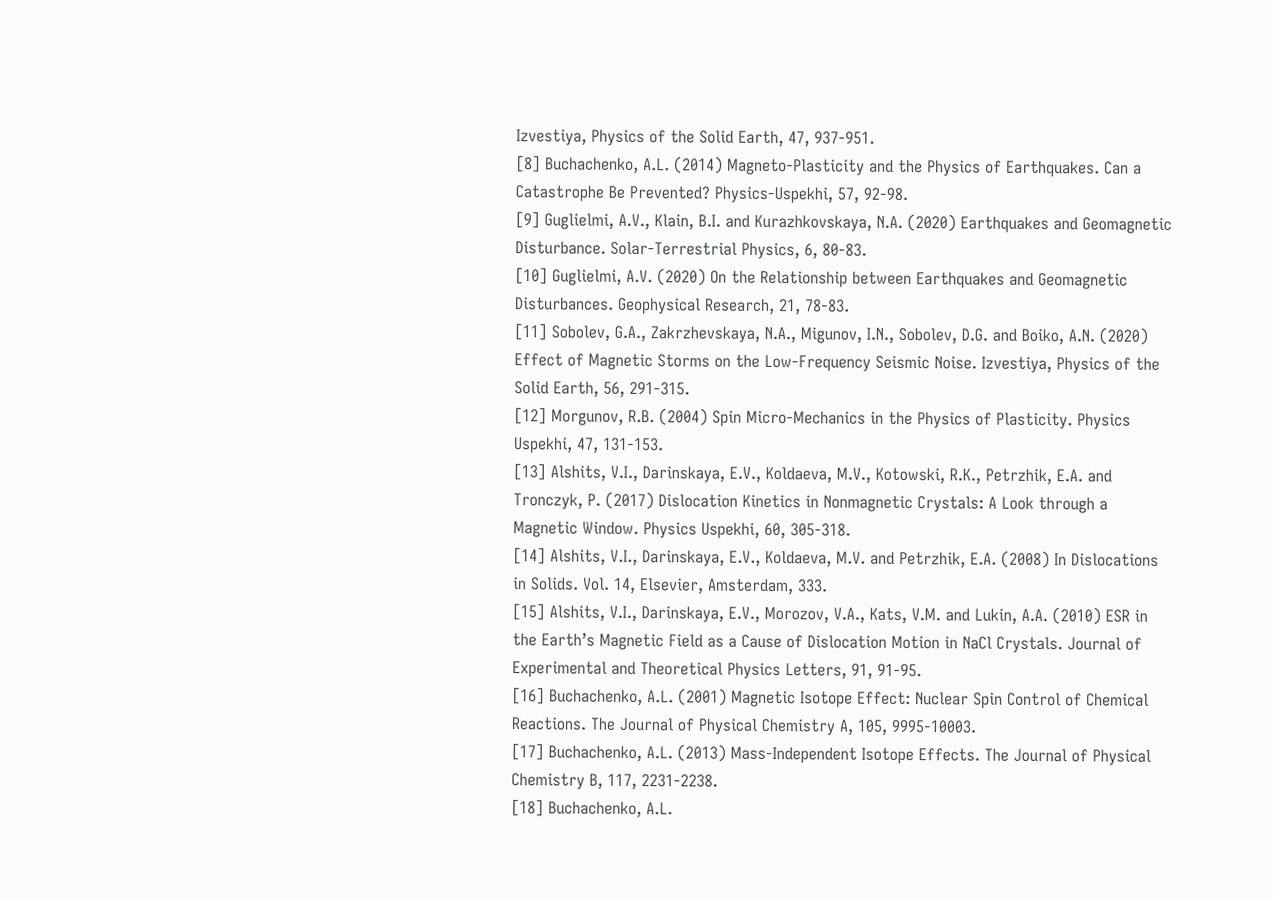Izvestiya, Physics of the Solid Earth, 47, 937-951.
[8] Buchachenko, A.L. (2014) Magneto-Plasticity and the Physics of Earthquakes. Can a Catastrophe Be Prevented? Physics-Uspekhi, 57, 92-98.
[9] Guglielmi, A.V., Klain, B.I. and Kurazhkovskaya, N.A. (2020) Earthquakes and Geomagnetic Disturbance. Solar-Terrestrial Physics, 6, 80-83.
[10] Guglielmi, A.V. (2020) On the Relationship between Earthquakes and Geomagnetic Disturbances. Geophysical Research, 21, 78-83.
[11] Sobolev, G.A., Zakrzhevskaya, N.A., Migunov, I.N., Sobolev, D.G. and Boiko, A.N. (2020) Effect of Magnetic Storms on the Low-Frequency Seismic Noise. Izvestiya, Physics of the Solid Earth, 56, 291-315.
[12] Morgunov, R.B. (2004) Spin Micro-Mechanics in the Physics of Plasticity. Physics Uspekhi, 47, 131-153.
[13] Alshits, V.I., Darinskaya, E.V., Koldaeva, M.V., Kotowski, R.K., Petrzhik, E.A. and Tronczyk, P. (2017) Dislocation Kinetics in Nonmagnetic Crystals: A Look through a Magnetic Window. Physics Uspekhi, 60, 305-318.
[14] Alshits, V.I., Darinskaya, E.V., Koldaeva, M.V. and Petrzhik, E.A. (2008) In Dislocations in Solids. Vol. 14, Elsevier, Amsterdam, 333.
[15] Alshits, V.I., Darinskaya, E.V., Morozov, V.A., Kats, V.M. and Lukin, A.A. (2010) ESR in the Earth’s Magnetic Field as a Cause of Dislocation Motion in NaCl Crystals. Journal of Experimental and Theoretical Physics Letters, 91, 91-95.
[16] Buchachenko, A.L. (2001) Magnetic Isotope Effect: Nuclear Spin Control of Chemical Reactions. The Journal of Physical Chemistry A, 105, 9995-10003.
[17] Buchachenko, A.L. (2013) Mass-Independent Isotope Effects. The Journal of Physical Chemistry B, 117, 2231-2238.
[18] Buchachenko, A.L.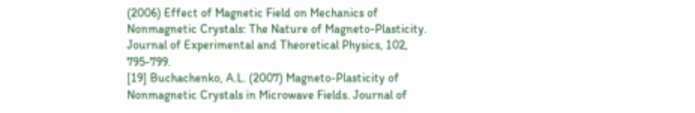(2006) Effect of Magnetic Field on Mechanics of Nonmagnetic Crystals: The Nature of Magneto-Plasticity. Journal of Experimental and Theoretical Physics, 102, 795-799.
[19] Buchachenko, A.L. (2007) Magneto-Plasticity of Nonmagnetic Crystals in Microwave Fields. Journal of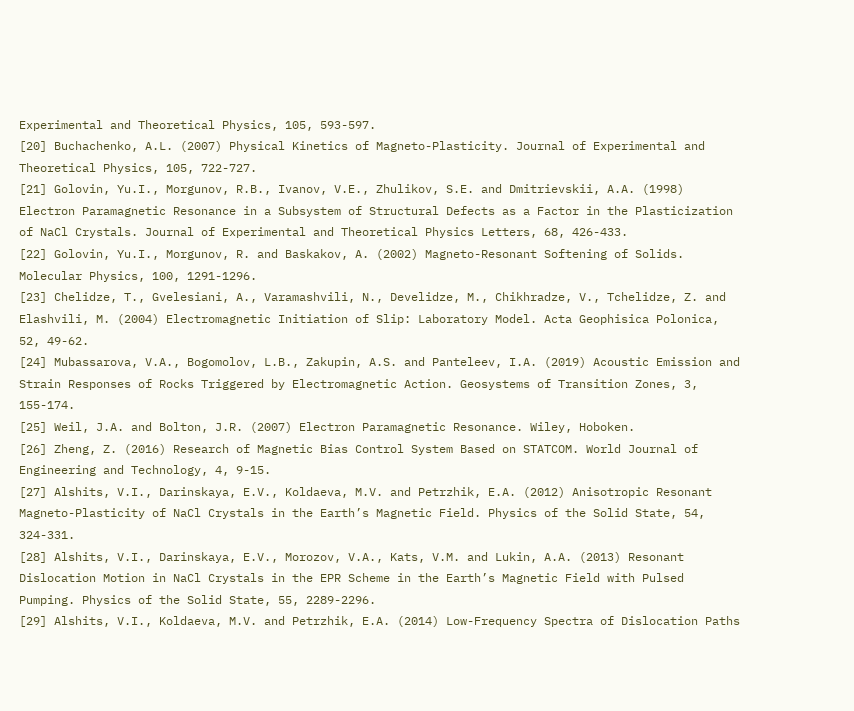Experimental and Theoretical Physics, 105, 593-597.
[20] Buchachenko, A.L. (2007) Physical Kinetics of Magneto-Plasticity. Journal of Experimental and Theoretical Physics, 105, 722-727.
[21] Golovin, Yu.I., Morgunov, R.B., Ivanov, V.E., Zhulikov, S.E. and Dmitrievskii, A.A. (1998) Electron Paramagnetic Resonance in a Subsystem of Structural Defects as a Factor in the Plasticization of NaCl Crystals. Journal of Experimental and Theoretical Physics Letters, 68, 426-433.
[22] Golovin, Yu.I., Morgunov, R. and Baskakov, A. (2002) Magneto-Resonant Softening of Solids. Molecular Physics, 100, 1291-1296.
[23] Chelidze, T., Gvelesiani, A., Varamashvili, N., Develidze, M., Chikhradze, V., Tchelidze, Z. and Elashvili, M. (2004) Electromagnetic Initiation of Slip: Laboratory Model. Acta Geophisica Polonica, 52, 49-62.
[24] Mubassarova, V.A., Bogomolov, L.B., Zakupin, A.S. and Panteleev, I.A. (2019) Acoustic Emission and Strain Responses of Rocks Triggered by Electromagnetic Action. Geosystems of Transition Zones, 3, 155-174.
[25] Weil, J.A. and Bolton, J.R. (2007) Electron Paramagnetic Resonance. Wiley, Hoboken.
[26] Zheng, Z. (2016) Research of Magnetic Bias Control System Based on STATCOM. World Journal of Engineering and Technology, 4, 9-15.
[27] Alshits, V.I., Darinskaya, E.V., Koldaeva, M.V. and Petrzhik, E.A. (2012) Anisotropic Resonant Magneto-Plasticity of NaCl Crystals in the Earth’s Magnetic Field. Physics of the Solid State, 54, 324-331.
[28] Alshits, V.I., Darinskaya, E.V., Morozov, V.A., Kats, V.M. and Lukin, A.A. (2013) Resonant Dislocation Motion in NaCl Crystals in the EPR Scheme in the Earth’s Magnetic Field with Pulsed Pumping. Physics of the Solid State, 55, 2289-2296.
[29] Alshits, V.I., Koldaeva, M.V. and Petrzhik, E.A. (2014) Low-Frequency Spectra of Dislocation Paths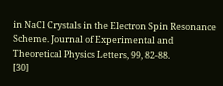in NaCl Crystals in the Electron Spin Resonance Scheme. Journal of Experimental and Theoretical Physics Letters, 99, 82-88.
[30]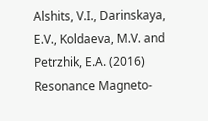Alshits, V.I., Darinskaya, E.V., Koldaeva, M.V. and Petrzhik, E.A. (2016) Resonance Magneto-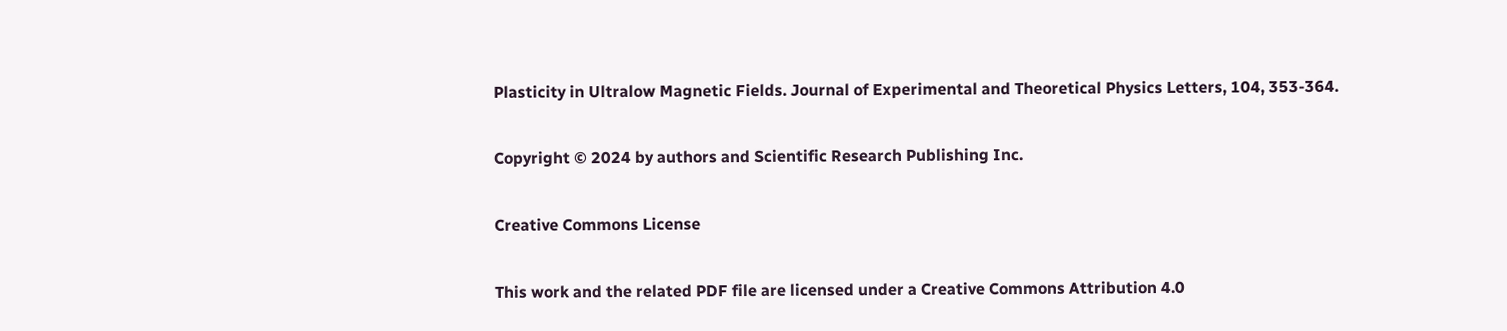Plasticity in Ultralow Magnetic Fields. Journal of Experimental and Theoretical Physics Letters, 104, 353-364.

Copyright © 2024 by authors and Scientific Research Publishing Inc.

Creative Commons License

This work and the related PDF file are licensed under a Creative Commons Attribution 4.0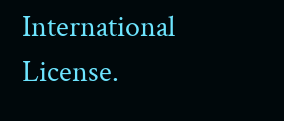International License.